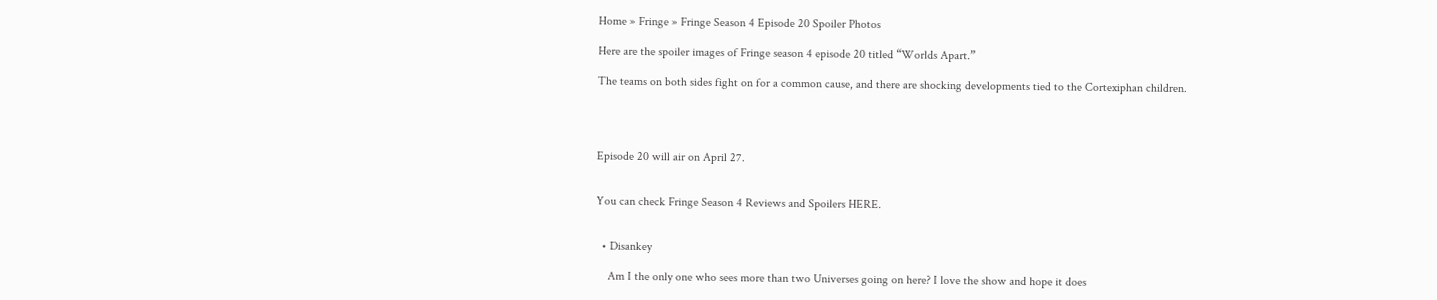Home » Fringe » Fringe Season 4 Episode 20 Spoiler Photos

Here are the spoiler images of Fringe season 4 episode 20 titled “Worlds Apart.”

The teams on both sides fight on for a common cause, and there are shocking developments tied to the Cortexiphan children.




Episode 20 will air on April 27.


You can check Fringe Season 4 Reviews and Spoilers HERE.


  • Disankey

    Am I the only one who sees more than two Universes going on here? I love the show and hope it does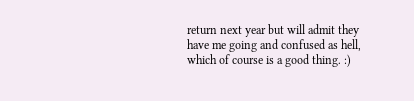return next year but will admit they have me going and confused as hell, which of course is a good thing. :)